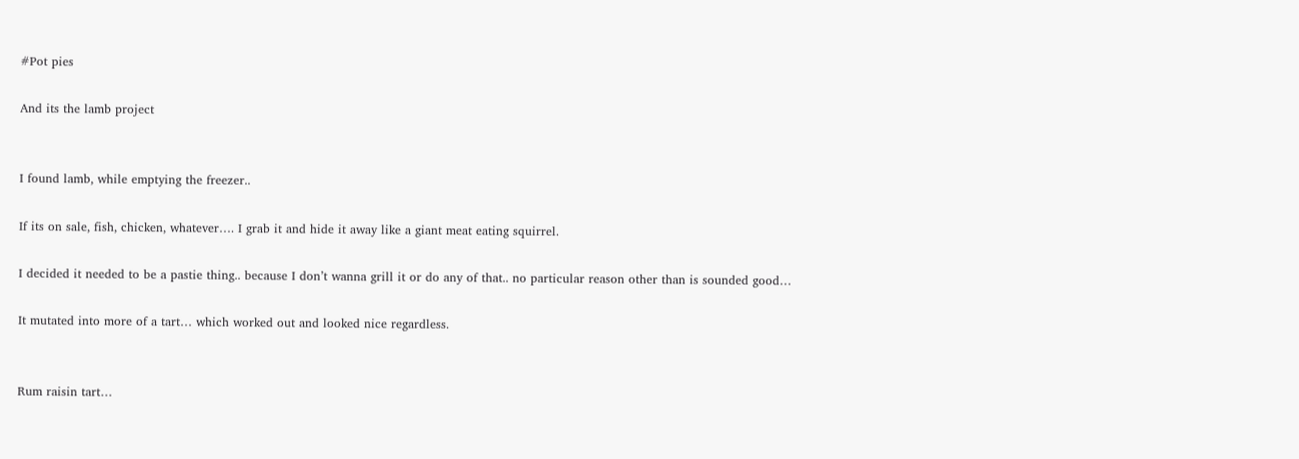#Pot pies

And its the lamb project


I found lamb, while emptying the freezer..

If its on sale, fish, chicken, whatever…. I grab it and hide it away like a giant meat eating squirrel.

I decided it needed to be a pastie thing.. because I don’t wanna grill it or do any of that.. no particular reason other than is sounded good…

It mutated into more of a tart… which worked out and looked nice regardless.


Rum raisin tart…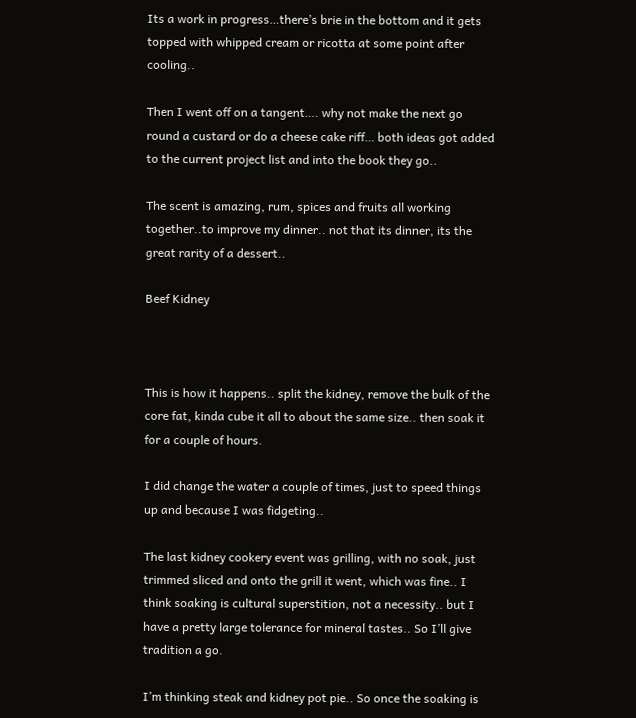Its a work in progress…there’s brie in the bottom and it gets topped with whipped cream or ricotta at some point after cooling..

Then I went off on a tangent…. why not make the next go round a custard or do a cheese cake riff… both ideas got added to the current project list and into the book they go..

The scent is amazing, rum, spices and fruits all working together..to improve my dinner.. not that its dinner, its the great rarity of a dessert..

Beef Kidney



This is how it happens.. split the kidney, remove the bulk of the core fat, kinda cube it all to about the same size.. then soak it for a couple of hours.

I did change the water a couple of times, just to speed things up and because I was fidgeting..

The last kidney cookery event was grilling, with no soak, just trimmed sliced and onto the grill it went, which was fine.. I think soaking is cultural superstition, not a necessity.. but I have a pretty large tolerance for mineral tastes.. So I’ll give tradition a go.

I’m thinking steak and kidney pot pie.. So once the soaking is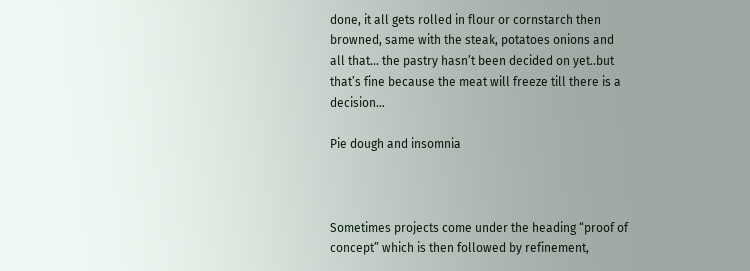done, it all gets rolled in flour or cornstarch then browned, same with the steak, potatoes onions and all that… the pastry hasn’t been decided on yet..but that’s fine because the meat will freeze till there is a decision…

Pie dough and insomnia



Sometimes projects come under the heading “proof of concept” which is then followed by refinement,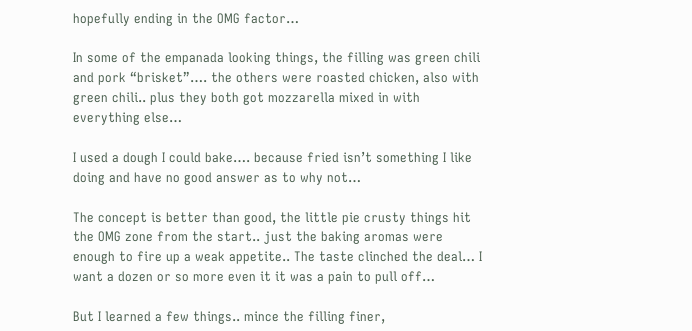hopefully ending in the OMG factor…

In some of the empanada looking things, the filling was green chili and pork “brisket”…. the others were roasted chicken, also with green chili.. plus they both got mozzarella mixed in with everything else…

I used a dough I could bake…. because fried isn’t something I like doing and have no good answer as to why not…

The concept is better than good, the little pie crusty things hit the OMG zone from the start.. just the baking aromas were enough to fire up a weak appetite.. The taste clinched the deal… I want a dozen or so more even it it was a pain to pull off…

But I learned a few things.. mince the filling finer,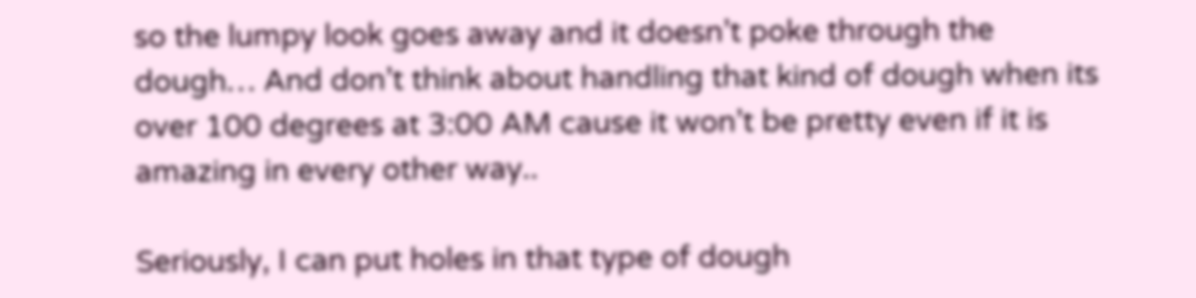so the lumpy look goes away and it doesn’t poke through the dough… And don’t think about handling that kind of dough when its over 100 degrees at 3:00 AM cause it won’t be pretty even if it is amazing in every other way..

Seriously, I can put holes in that type of dough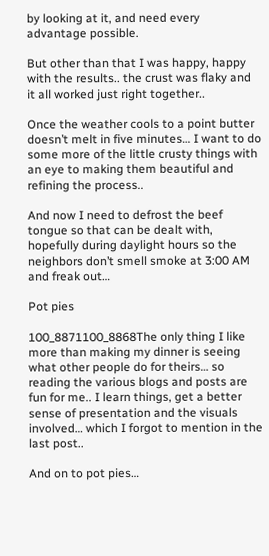by looking at it, and need every advantage possible.

But other than that I was happy, happy with the results.. the crust was flaky and it all worked just right together..

Once the weather cools to a point butter doesn’t melt in five minutes… I want to do some more of the little crusty things with an eye to making them beautiful and refining the process..

And now I need to defrost the beef tongue so that can be dealt with, hopefully during daylight hours so the neighbors don’t smell smoke at 3:00 AM and freak out…

Pot pies

100_8871100_8868The only thing I like more than making my dinner is seeing what other people do for theirs… so reading the various blogs and posts are fun for me.. I learn things, get a better sense of presentation and the visuals involved… which I forgot to mention in the last post..

And on to pot pies…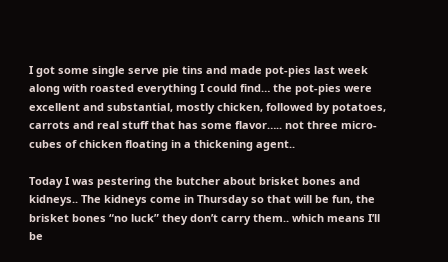I got some single serve pie tins and made pot-pies last week along with roasted everything I could find… the pot-pies were excellent and substantial, mostly chicken, followed by potatoes, carrots and real stuff that has some flavor….. not three micro-cubes of chicken floating in a thickening agent..

Today I was pestering the butcher about brisket bones and kidneys.. The kidneys come in Thursday so that will be fun, the brisket bones “no luck” they don’t carry them.. which means I’ll be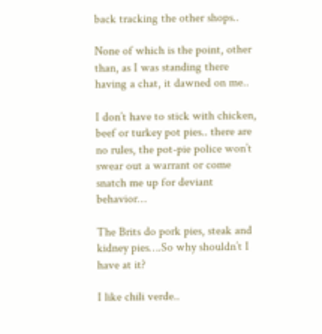back tracking the other shops..

None of which is the point, other than, as I was standing there having a chat, it dawned on me..

I don’t have to stick with chicken, beef or turkey pot pies.. there are no rules, the pot-pie police won’t swear out a warrant or come snatch me up for deviant behavior…

The Brits do pork pies, steak and kidney pies….So why shouldn’t I have at it?

I like chili verde..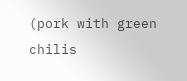(pork with green chilis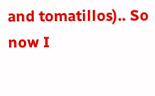and tomatillos).. So now I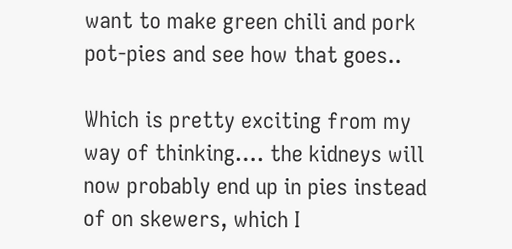want to make green chili and pork pot-pies and see how that goes..

Which is pretty exciting from my way of thinking…. the kidneys will now probably end up in pies instead of on skewers, which I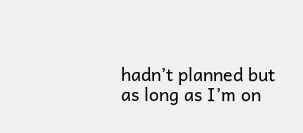hadn’t planned but as long as I’m on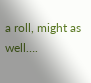a roll, might as well….